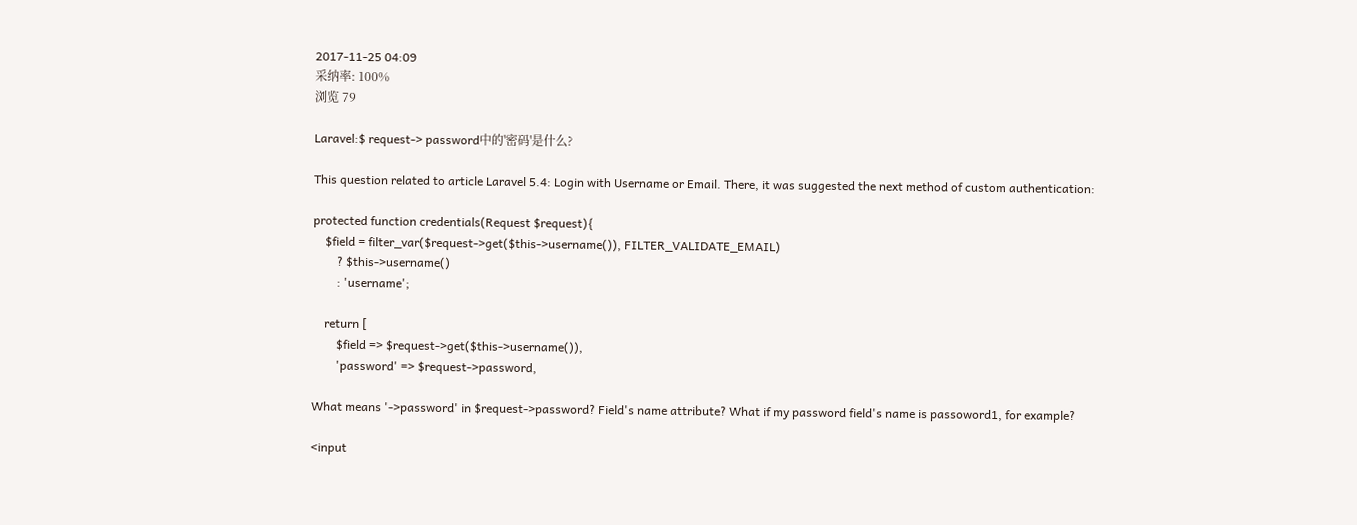2017-11-25 04:09
采纳率: 100%
浏览 79

Laravel:$ request-> password中的'密码'是什么?

This question related to article Laravel 5.4: Login with Username or Email. There, it was suggested the next method of custom authentication:

protected function credentials(Request $request){
    $field = filter_var($request->get($this->username()), FILTER_VALIDATE_EMAIL)
        ? $this->username()
        : 'username';

    return [
        $field => $request->get($this->username()),
        'password' => $request->password,

What means '->password' in $request->password? Field's name attribute? What if my password field's name is passoword1, for example?

<input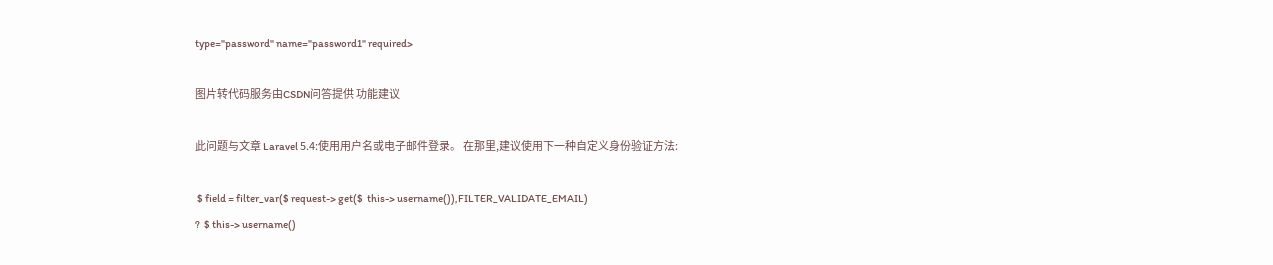type="password" name="password1" required>

图片转代码服务由CSDN问答提供 功能建议

此问题与文章 Laravel 5.4:使用用户名或电子邮件登录。 在那里,建议使用下一种自定义身份验证方法:

 $ field = filter_var($ request-> get($  this-> username()),FILTER_VALIDATE_EMAIL)
?  $ this-> username()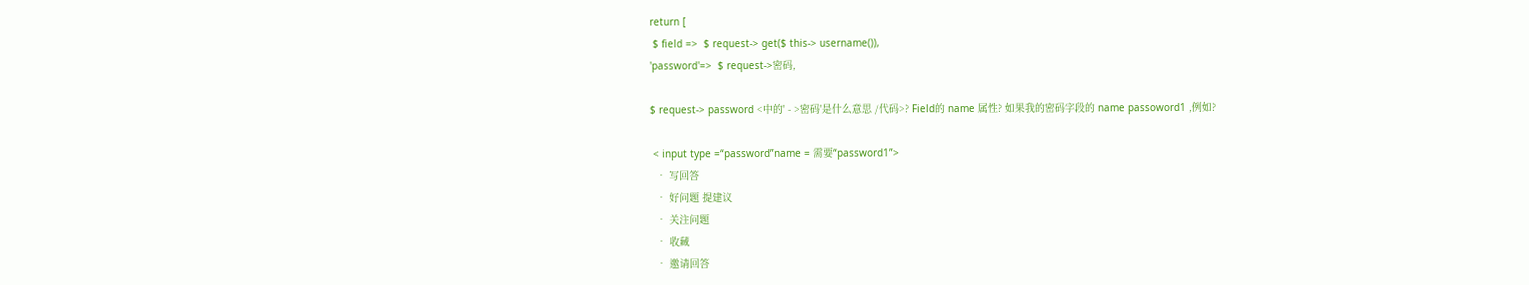return [
 $ field =>  $ request-> get($ this-> username()),
'password'=>  $ request->密码,

$ request-> password <中的' - >密码'是什么意思 /代码>? Field的 name 属性? 如果我的密码字段的 name passoword1 ,例如?

 < input type =“password”name = 需要“password1”>
  • 写回答
  • 好问题 提建议
  • 关注问题
  • 收藏
  • 邀请回答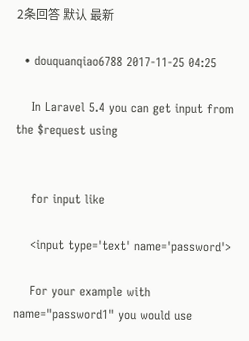2条回答 默认 最新

  • douquanqiao6788 2017-11-25 04:25

    In Laravel 5.4 you can get input from the $request using


    for input like

    <input type='text' name='password'>

    For your example with name="password1" you would use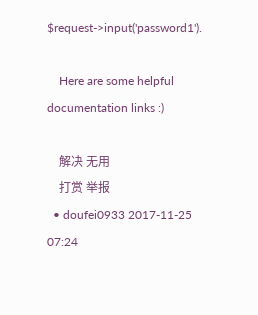$request->input('password1').

    Here are some helpful documentation links :)

    解决 无用
    打赏 举报
  • doufei0933 2017-11-25 07:24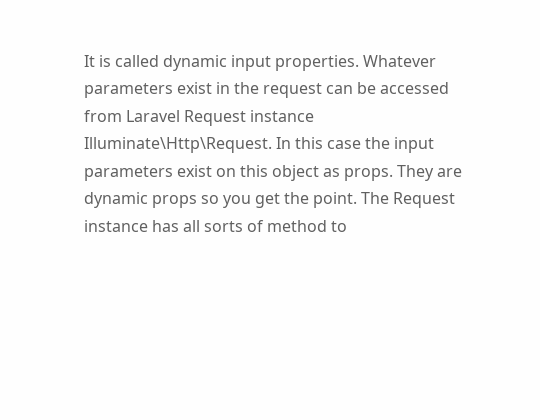It is called dynamic input properties. Whatever parameters exist in the request can be accessed from Laravel Request instance Illuminate\Http\Request. In this case the input parameters exist on this object as props. They are dynamic props so you get the point. The Request instance has all sorts of method to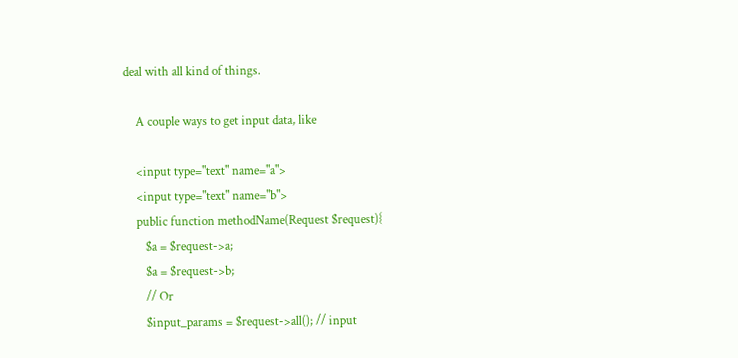deal with all kind of things.

    A couple ways to get input data, like

    <input type="text" name="a">
    <input type="text" name="b">
    public function methodName(Request $request){
       $a = $request->a;
       $a = $request->b;
       // Or
       $input_params = $request->all(); // input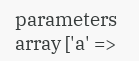parameters array ['a' =>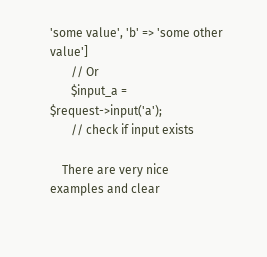'some value', 'b' => 'some other value']
       // Or
       $input_a = $request->input('a');
       // check if input exists

    There are very nice examples and clear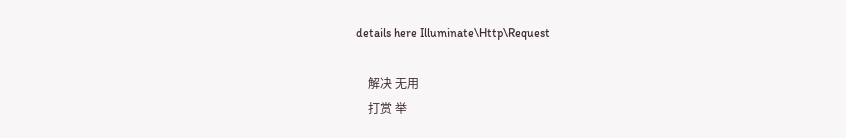details here Illuminate\Http\Request

    解决 无用
    打赏 举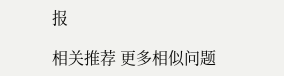报

相关推荐 更多相似问题